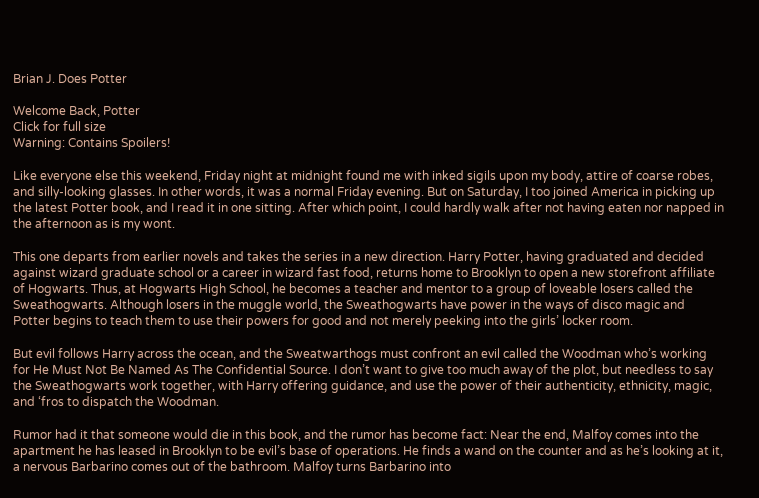Brian J. Does Potter

Welcome Back, Potter
Click for full size
Warning: Contains Spoilers!

Like everyone else this weekend, Friday night at midnight found me with inked sigils upon my body, attire of coarse robes, and silly-looking glasses. In other words, it was a normal Friday evening. But on Saturday, I too joined America in picking up the latest Potter book, and I read it in one sitting. After which point, I could hardly walk after not having eaten nor napped in the afternoon as is my wont.

This one departs from earlier novels and takes the series in a new direction. Harry Potter, having graduated and decided against wizard graduate school or a career in wizard fast food, returns home to Brooklyn to open a new storefront affiliate of Hogwarts. Thus, at Hogwarts High School, he becomes a teacher and mentor to a group of loveable losers called the Sweathogwarts. Although losers in the muggle world, the Sweathogwarts have power in the ways of disco magic and Potter begins to teach them to use their powers for good and not merely peeking into the girls’ locker room.

But evil follows Harry across the ocean, and the Sweatwarthogs must confront an evil called the Woodman who’s working for He Must Not Be Named As The Confidential Source. I don’t want to give too much away of the plot, but needless to say the Sweathogwarts work together, with Harry offering guidance, and use the power of their authenticity, ethnicity, magic, and ‘fros to dispatch the Woodman.

Rumor had it that someone would die in this book, and the rumor has become fact: Near the end, Malfoy comes into the apartment he has leased in Brooklyn to be evil’s base of operations. He finds a wand on the counter and as he’s looking at it, a nervous Barbarino comes out of the bathroom. Malfoy turns Barbarino into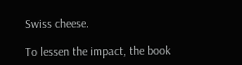Swiss cheese.

To lessen the impact, the book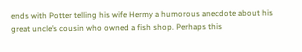ends with Potter telling his wife Hermy a humorous anecdote about his great uncle’s cousin who owned a fish shop. Perhaps this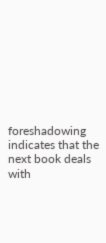foreshadowing indicates that the next book deals with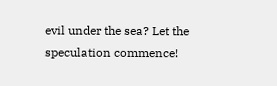evil under the sea? Let the speculation commence!